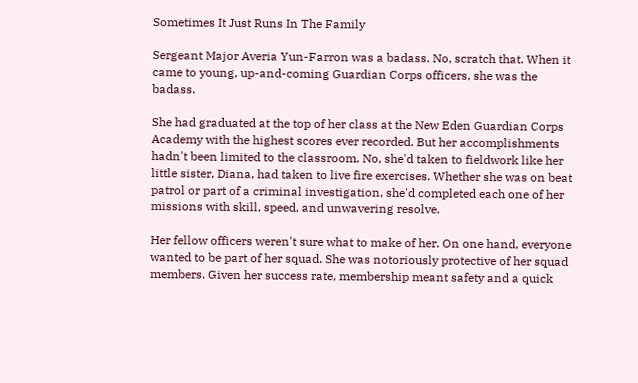Sometimes It Just Runs In The Family

Sergeant Major Averia Yun-Farron was a badass. No, scratch that. When it came to young, up-and-coming Guardian Corps officers, she was the badass.

She had graduated at the top of her class at the New Eden Guardian Corps Academy with the highest scores ever recorded. But her accomplishments hadn't been limited to the classroom. No, she'd taken to fieldwork like her little sister, Diana, had taken to live fire exercises. Whether she was on beat patrol or part of a criminal investigation, she'd completed each one of her missions with skill, speed, and unwavering resolve.

Her fellow officers weren't sure what to make of her. On one hand, everyone wanted to be part of her squad. She was notoriously protective of her squad members. Given her success rate, membership meant safety and a quick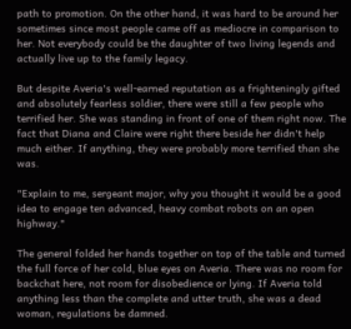path to promotion. On the other hand, it was hard to be around her sometimes since most people came off as mediocre in comparison to her. Not everybody could be the daughter of two living legends and actually live up to the family legacy.

But despite Averia's well-earned reputation as a frighteningly gifted and absolutely fearless soldier, there were still a few people who terrified her. She was standing in front of one of them right now. The fact that Diana and Claire were right there beside her didn't help much either. If anything, they were probably more terrified than she was.

"Explain to me, sergeant major, why you thought it would be a good idea to engage ten advanced, heavy combat robots on an open highway."

The general folded her hands together on top of the table and turned the full force of her cold, blue eyes on Averia. There was no room for backchat here, not room for disobedience or lying. If Averia told anything less than the complete and utter truth, she was a dead woman, regulations be damned.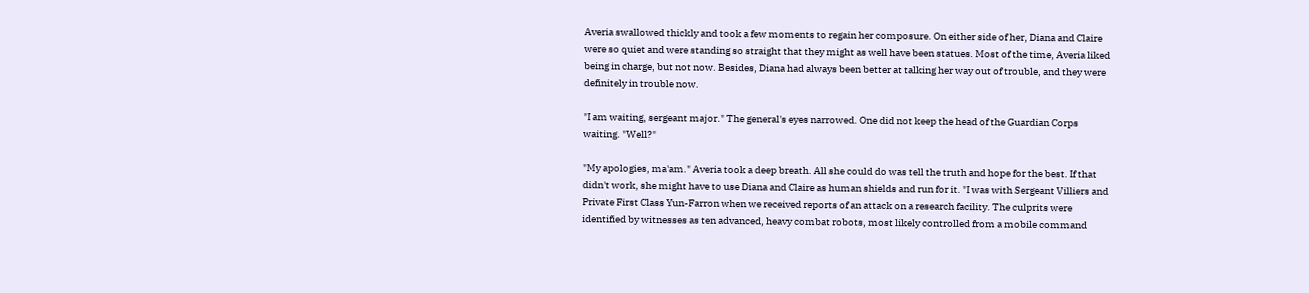Averia swallowed thickly and took a few moments to regain her composure. On either side of her, Diana and Claire were so quiet and were standing so straight that they might as well have been statues. Most of the time, Averia liked being in charge, but not now. Besides, Diana had always been better at talking her way out of trouble, and they were definitely in trouble now.

"I am waiting, sergeant major." The general's eyes narrowed. One did not keep the head of the Guardian Corps waiting. "Well?"

"My apologies, ma'am." Averia took a deep breath. All she could do was tell the truth and hope for the best. If that didn't work, she might have to use Diana and Claire as human shields and run for it. "I was with Sergeant Villiers and Private First Class Yun-Farron when we received reports of an attack on a research facility. The culprits were identified by witnesses as ten advanced, heavy combat robots, most likely controlled from a mobile command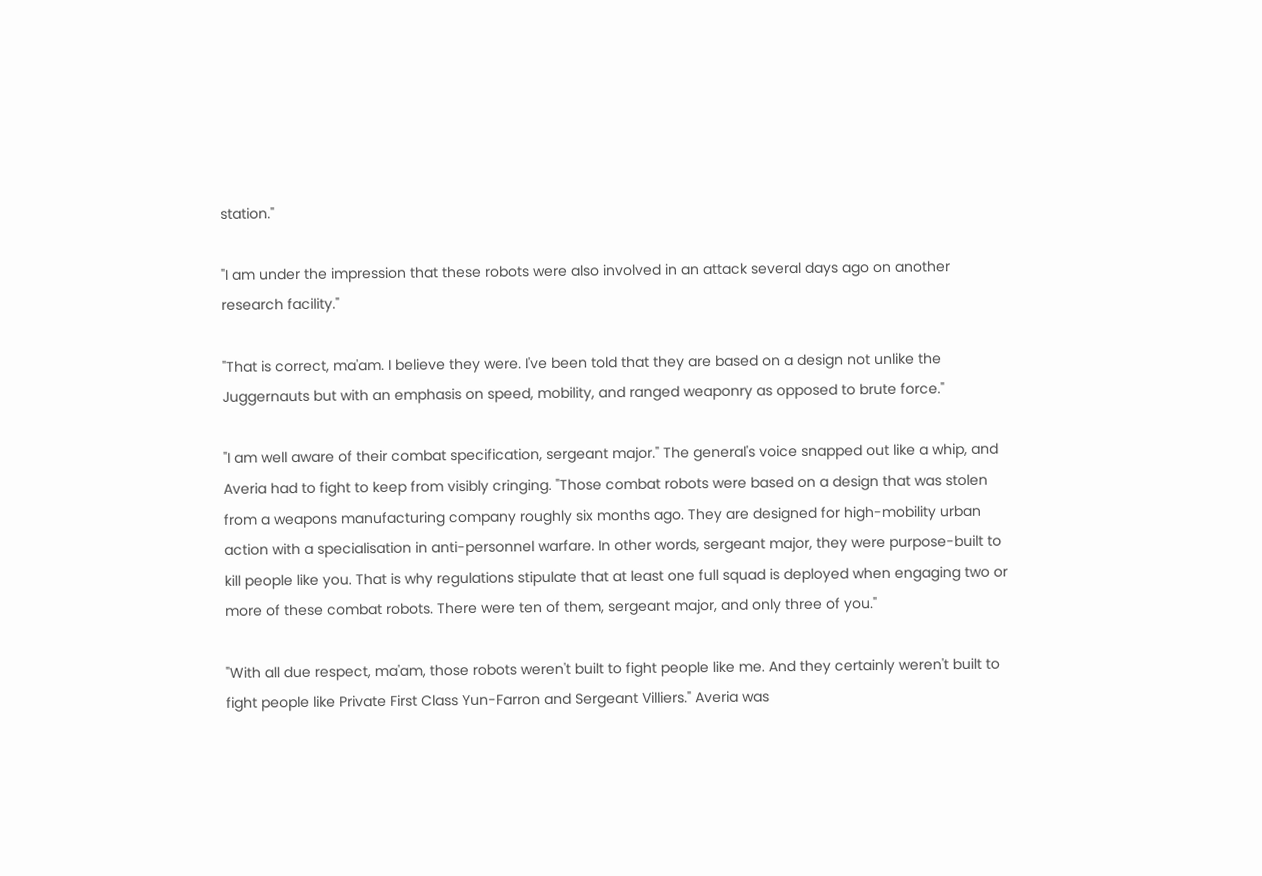station."

"I am under the impression that these robots were also involved in an attack several days ago on another research facility."

"That is correct, ma'am. I believe they were. I've been told that they are based on a design not unlike the Juggernauts but with an emphasis on speed, mobility, and ranged weaponry as opposed to brute force."

"I am well aware of their combat specification, sergeant major." The general's voice snapped out like a whip, and Averia had to fight to keep from visibly cringing. "Those combat robots were based on a design that was stolen from a weapons manufacturing company roughly six months ago. They are designed for high-mobility urban action with a specialisation in anti-personnel warfare. In other words, sergeant major, they were purpose-built to kill people like you. That is why regulations stipulate that at least one full squad is deployed when engaging two or more of these combat robots. There were ten of them, sergeant major, and only three of you."

"With all due respect, ma'am, those robots weren't built to fight people like me. And they certainly weren't built to fight people like Private First Class Yun-Farron and Sergeant Villiers." Averia was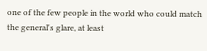one of the few people in the world who could match the general's glare, at least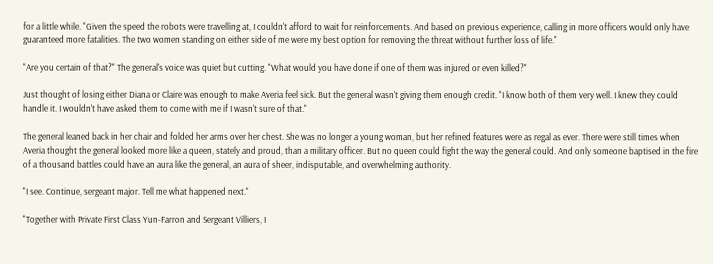for a little while. "Given the speed the robots were travelling at, I couldn't afford to wait for reinforcements. And based on previous experience, calling in more officers would only have guaranteed more fatalities. The two women standing on either side of me were my best option for removing the threat without further loss of life."

"Are you certain of that?" The general's voice was quiet but cutting. "What would you have done if one of them was injured or even killed?"

Just thought of losing either Diana or Claire was enough to make Averia feel sick. But the general wasn't giving them enough credit. "I know both of them very well. I knew they could handle it. I wouldn't have asked them to come with me if I wasn't sure of that."

The general leaned back in her chair and folded her arms over her chest. She was no longer a young woman, but her refined features were as regal as ever. There were still times when Averia thought the general looked more like a queen, stately and proud, than a military officer. But no queen could fight the way the general could. And only someone baptised in the fire of a thousand battles could have an aura like the general, an aura of sheer, indisputable, and overwhelming authority.

"I see. Continue, sergeant major. Tell me what happened next."

"Together with Private First Class Yun-Farron and Sergeant Villiers, I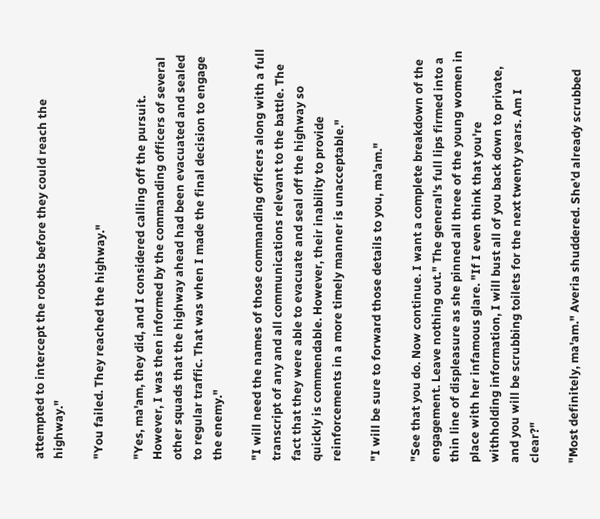attempted to intercept the robots before they could reach the highway."

"You failed. They reached the highway."

"Yes, ma'am, they did, and I considered calling off the pursuit. However, I was then informed by the commanding officers of several other squads that the highway ahead had been evacuated and sealed to regular traffic. That was when I made the final decision to engage the enemy."

"I will need the names of those commanding officers along with a full transcript of any and all communications relevant to the battle. The fact that they were able to evacuate and seal off the highway so quickly is commendable. However, their inability to provide reinforcements in a more timely manner is unacceptable."

"I will be sure to forward those details to you, ma'am."

"See that you do. Now continue. I want a complete breakdown of the engagement. Leave nothing out." The general's full lips firmed into a thin line of displeasure as she pinned all three of the young women in place with her infamous glare. "If I even think that you're withholding information, I will bust all of you back down to private, and you will be scrubbing toilets for the next twenty years. Am I clear?"

"Most definitely, ma'am." Averia shuddered. She'd already scrubbed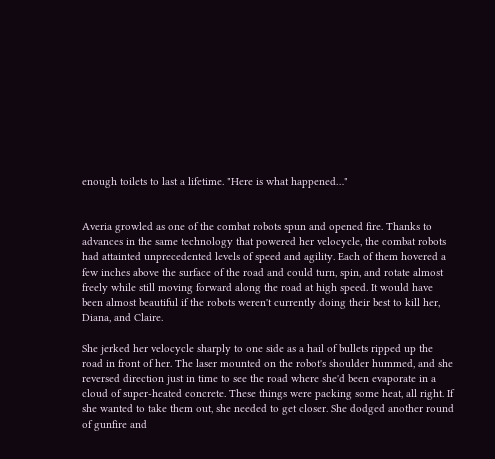enough toilets to last a lifetime. "Here is what happened…"


Averia growled as one of the combat robots spun and opened fire. Thanks to advances in the same technology that powered her velocycle, the combat robots had attainted unprecedented levels of speed and agility. Each of them hovered a few inches above the surface of the road and could turn, spin, and rotate almost freely while still moving forward along the road at high speed. It would have been almost beautiful if the robots weren't currently doing their best to kill her, Diana, and Claire.

She jerked her velocycle sharply to one side as a hail of bullets ripped up the road in front of her. The laser mounted on the robot's shoulder hummed, and she reversed direction just in time to see the road where she'd been evaporate in a cloud of super-heated concrete. These things were packing some heat, all right. If she wanted to take them out, she needed to get closer. She dodged another round of gunfire and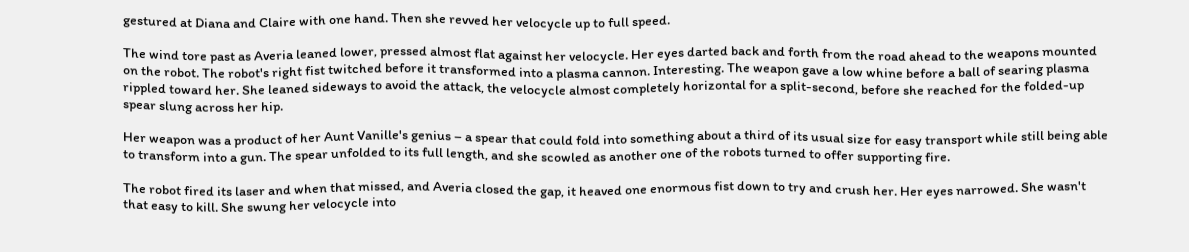gestured at Diana and Claire with one hand. Then she revved her velocycle up to full speed.

The wind tore past as Averia leaned lower, pressed almost flat against her velocycle. Her eyes darted back and forth from the road ahead to the weapons mounted on the robot. The robot's right fist twitched before it transformed into a plasma cannon. Interesting. The weapon gave a low whine before a ball of searing plasma rippled toward her. She leaned sideways to avoid the attack, the velocycle almost completely horizontal for a split-second, before she reached for the folded-up spear slung across her hip.

Her weapon was a product of her Aunt Vanille's genius – a spear that could fold into something about a third of its usual size for easy transport while still being able to transform into a gun. The spear unfolded to its full length, and she scowled as another one of the robots turned to offer supporting fire.

The robot fired its laser and when that missed, and Averia closed the gap, it heaved one enormous fist down to try and crush her. Her eyes narrowed. She wasn't that easy to kill. She swung her velocycle into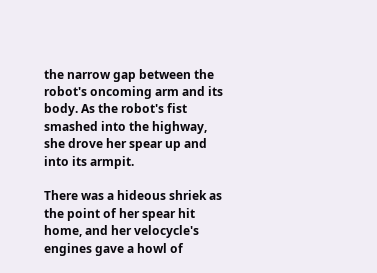the narrow gap between the robot's oncoming arm and its body. As the robot's fist smashed into the highway, she drove her spear up and into its armpit.

There was a hideous shriek as the point of her spear hit home, and her velocycle's engines gave a howl of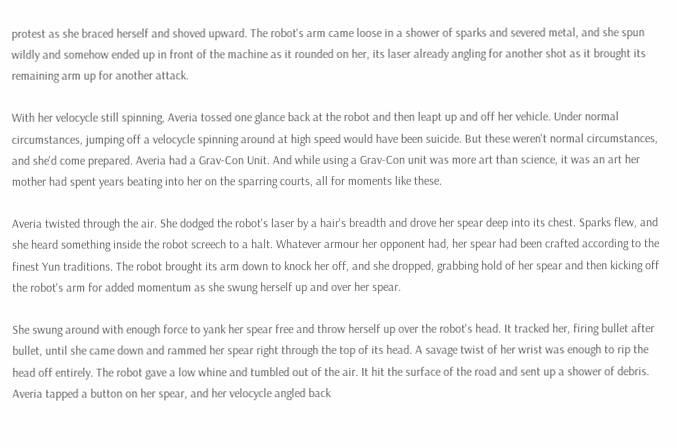protest as she braced herself and shoved upward. The robot's arm came loose in a shower of sparks and severed metal, and she spun wildly and somehow ended up in front of the machine as it rounded on her, its laser already angling for another shot as it brought its remaining arm up for another attack.

With her velocycle still spinning, Averia tossed one glance back at the robot and then leapt up and off her vehicle. Under normal circumstances, jumping off a velocycle spinning around at high speed would have been suicide. But these weren't normal circumstances, and she'd come prepared. Averia had a Grav-Con Unit. And while using a Grav-Con unit was more art than science, it was an art her mother had spent years beating into her on the sparring courts, all for moments like these.

Averia twisted through the air. She dodged the robot's laser by a hair's breadth and drove her spear deep into its chest. Sparks flew, and she heard something inside the robot screech to a halt. Whatever armour her opponent had, her spear had been crafted according to the finest Yun traditions. The robot brought its arm down to knock her off, and she dropped, grabbing hold of her spear and then kicking off the robot's arm for added momentum as she swung herself up and over her spear.

She swung around with enough force to yank her spear free and throw herself up over the robot's head. It tracked her, firing bullet after bullet, until she came down and rammed her spear right through the top of its head. A savage twist of her wrist was enough to rip the head off entirely. The robot gave a low whine and tumbled out of the air. It hit the surface of the road and sent up a shower of debris. Averia tapped a button on her spear, and her velocycle angled back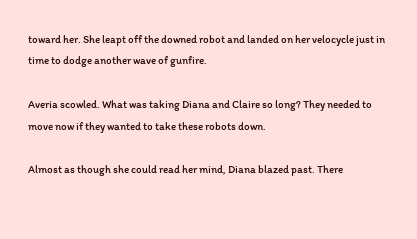toward her. She leapt off the downed robot and landed on her velocycle just in time to dodge another wave of gunfire.

Averia scowled. What was taking Diana and Claire so long? They needed to move now if they wanted to take these robots down.

Almost as though she could read her mind, Diana blazed past. There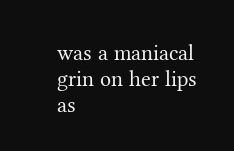was a maniacal grin on her lips as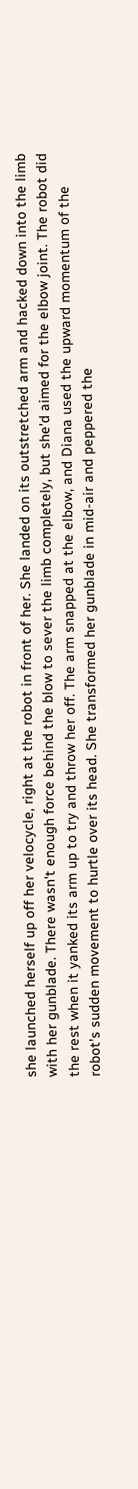she launched herself up off her velocycle, right at the robot in front of her. She landed on its outstretched arm and hacked down into the limb with her gunblade. There wasn't enough force behind the blow to sever the limb completely, but she'd aimed for the elbow joint. The robot did the rest when it yanked its arm up to try and throw her off. The arm snapped at the elbow, and Diana used the upward momentum of the robot's sudden movement to hurtle over its head. She transformed her gunblade in mid-air and peppered the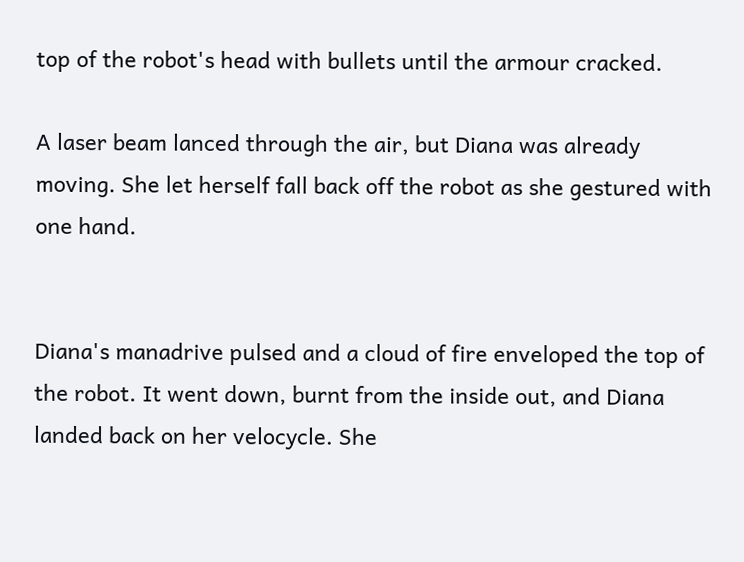top of the robot's head with bullets until the armour cracked.

A laser beam lanced through the air, but Diana was already moving. She let herself fall back off the robot as she gestured with one hand.


Diana's manadrive pulsed and a cloud of fire enveloped the top of the robot. It went down, burnt from the inside out, and Diana landed back on her velocycle. She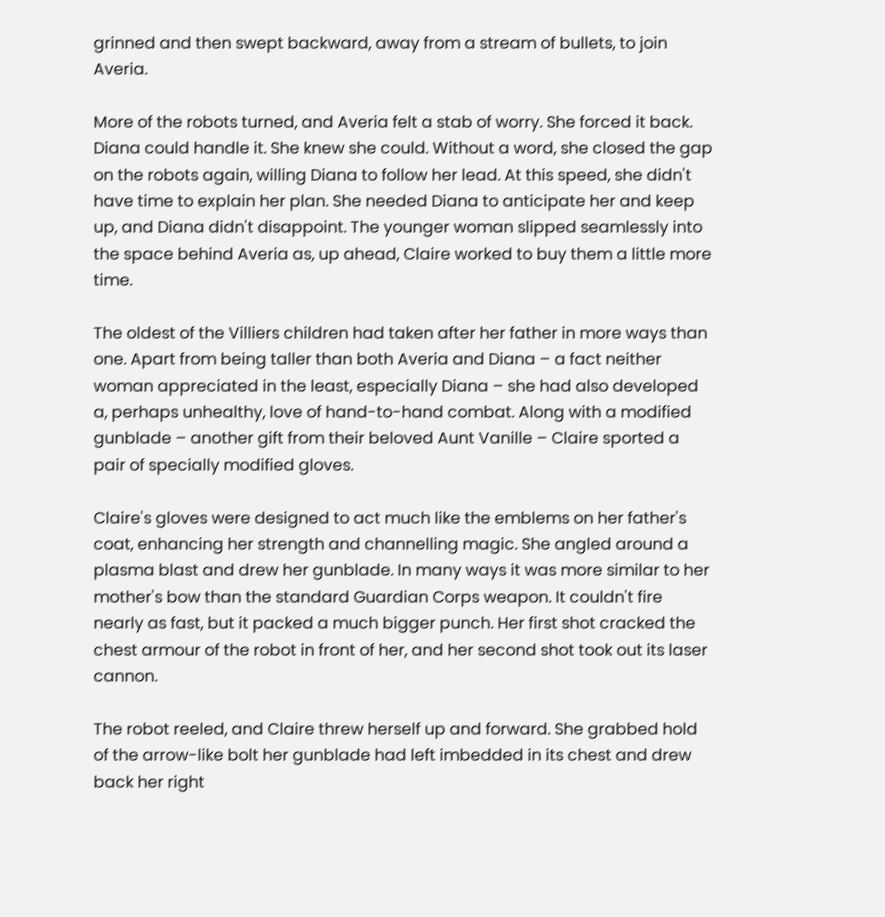grinned and then swept backward, away from a stream of bullets, to join Averia.

More of the robots turned, and Averia felt a stab of worry. She forced it back. Diana could handle it. She knew she could. Without a word, she closed the gap on the robots again, willing Diana to follow her lead. At this speed, she didn't have time to explain her plan. She needed Diana to anticipate her and keep up, and Diana didn't disappoint. The younger woman slipped seamlessly into the space behind Averia as, up ahead, Claire worked to buy them a little more time.

The oldest of the Villiers children had taken after her father in more ways than one. Apart from being taller than both Averia and Diana – a fact neither woman appreciated in the least, especially Diana – she had also developed a, perhaps unhealthy, love of hand-to-hand combat. Along with a modified gunblade – another gift from their beloved Aunt Vanille – Claire sported a pair of specially modified gloves.

Claire's gloves were designed to act much like the emblems on her father's coat, enhancing her strength and channelling magic. She angled around a plasma blast and drew her gunblade. In many ways it was more similar to her mother's bow than the standard Guardian Corps weapon. It couldn't fire nearly as fast, but it packed a much bigger punch. Her first shot cracked the chest armour of the robot in front of her, and her second shot took out its laser cannon.

The robot reeled, and Claire threw herself up and forward. She grabbed hold of the arrow-like bolt her gunblade had left imbedded in its chest and drew back her right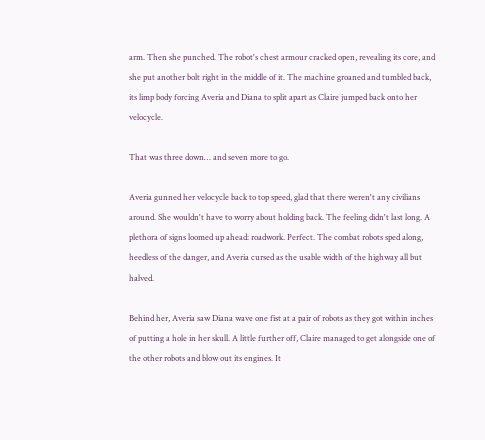arm. Then she punched. The robot's chest armour cracked open, revealing its core, and she put another bolt right in the middle of it. The machine groaned and tumbled back, its limp body forcing Averia and Diana to split apart as Claire jumped back onto her velocycle.

That was three down… and seven more to go.

Averia gunned her velocycle back to top speed, glad that there weren't any civilians around. She wouldn't have to worry about holding back. The feeling didn't last long. A plethora of signs loomed up ahead: roadwork. Perfect. The combat robots sped along, heedless of the danger, and Averia cursed as the usable width of the highway all but halved.

Behind her, Averia saw Diana wave one fist at a pair of robots as they got within inches of putting a hole in her skull. A little further off, Claire managed to get alongside one of the other robots and blow out its engines. It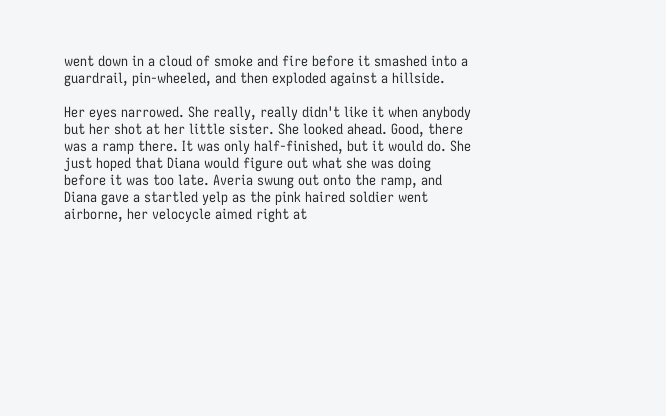went down in a cloud of smoke and fire before it smashed into a guardrail, pin-wheeled, and then exploded against a hillside.

Her eyes narrowed. She really, really didn't like it when anybody but her shot at her little sister. She looked ahead. Good, there was a ramp there. It was only half-finished, but it would do. She just hoped that Diana would figure out what she was doing before it was too late. Averia swung out onto the ramp, and Diana gave a startled yelp as the pink haired soldier went airborne, her velocycle aimed right at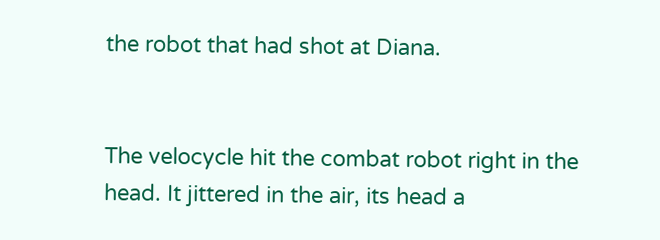the robot that had shot at Diana.


The velocycle hit the combat robot right in the head. It jittered in the air, its head a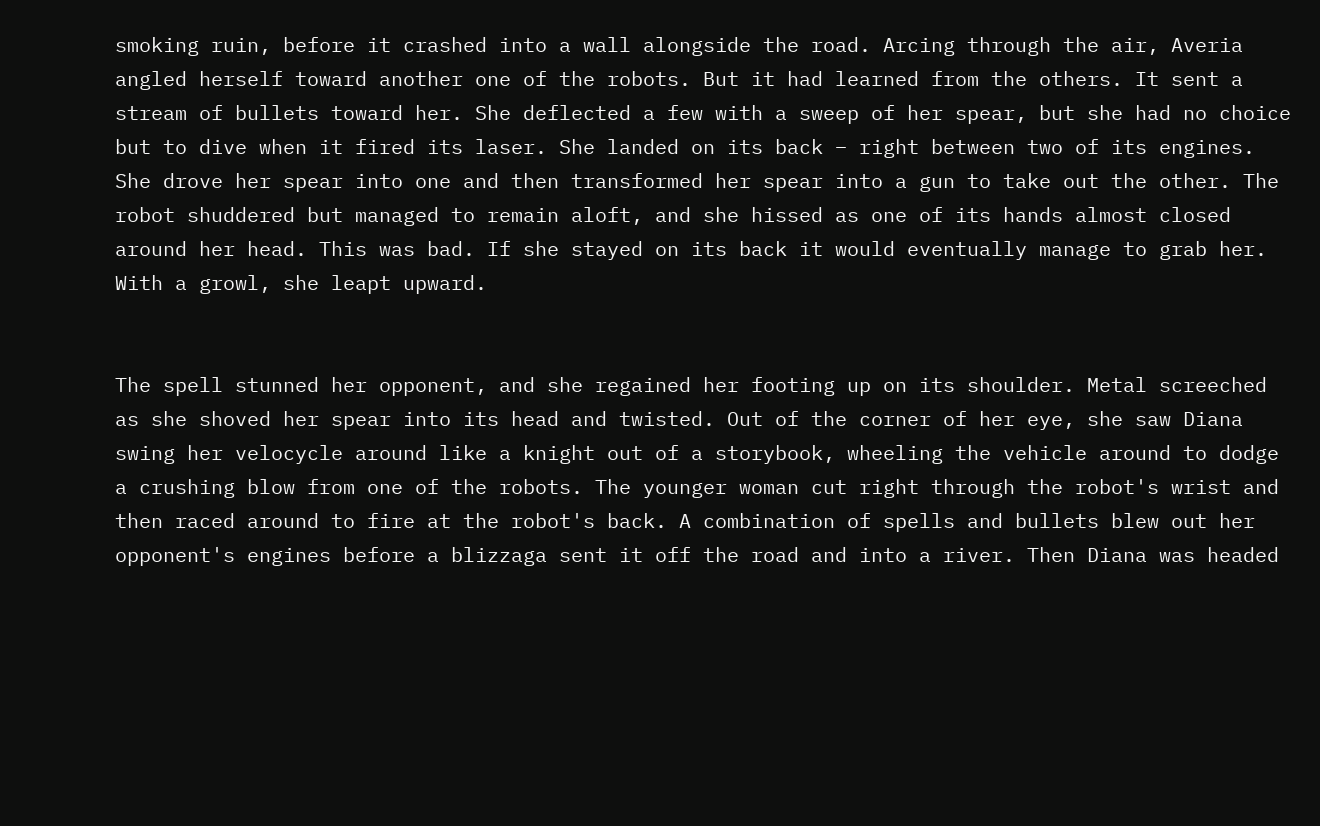smoking ruin, before it crashed into a wall alongside the road. Arcing through the air, Averia angled herself toward another one of the robots. But it had learned from the others. It sent a stream of bullets toward her. She deflected a few with a sweep of her spear, but she had no choice but to dive when it fired its laser. She landed on its back – right between two of its engines. She drove her spear into one and then transformed her spear into a gun to take out the other. The robot shuddered but managed to remain aloft, and she hissed as one of its hands almost closed around her head. This was bad. If she stayed on its back it would eventually manage to grab her. With a growl, she leapt upward.


The spell stunned her opponent, and she regained her footing up on its shoulder. Metal screeched as she shoved her spear into its head and twisted. Out of the corner of her eye, she saw Diana swing her velocycle around like a knight out of a storybook, wheeling the vehicle around to dodge a crushing blow from one of the robots. The younger woman cut right through the robot's wrist and then raced around to fire at the robot's back. A combination of spells and bullets blew out her opponent's engines before a blizzaga sent it off the road and into a river. Then Diana was headed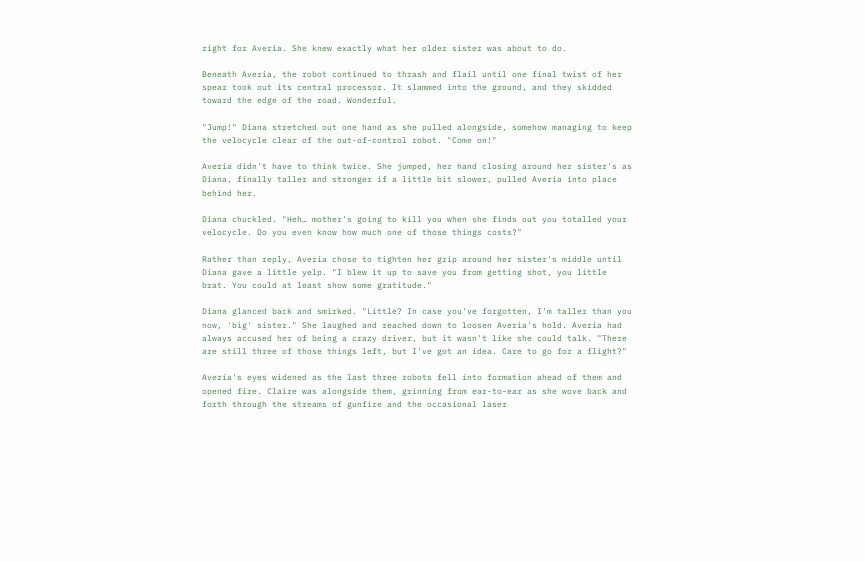right for Averia. She knew exactly what her older sister was about to do.

Beneath Averia, the robot continued to thrash and flail until one final twist of her spear took out its central processor. It slammed into the ground, and they skidded toward the edge of the road. Wonderful.

"Jump!" Diana stretched out one hand as she pulled alongside, somehow managing to keep the velocycle clear of the out-of-control robot. "Come on!"

Averia didn't have to think twice. She jumped, her hand closing around her sister's as Diana, finally taller and stronger if a little bit slower, pulled Averia into place behind her.

Diana chuckled. "Heh… mother's going to kill you when she finds out you totalled your velocycle. Do you even know how much one of those things costs?"

Rather than reply, Averia chose to tighten her grip around her sister's middle until Diana gave a little yelp. "I blew it up to save you from getting shot, you little brat. You could at least show some gratitude."

Diana glanced back and smirked. "Little? In case you've forgotten, I'm taller than you now, 'big' sister." She laughed and reached down to loosen Averia's hold. Averia had always accused her of being a crazy driver, but it wasn't like she could talk. "There are still three of those things left, but I've got an idea. Care to go for a flight?"

Averia's eyes widened as the last three robots fell into formation ahead of them and opened fire. Claire was alongside them, grinning from ear-to-ear as she wove back and forth through the streams of gunfire and the occasional laser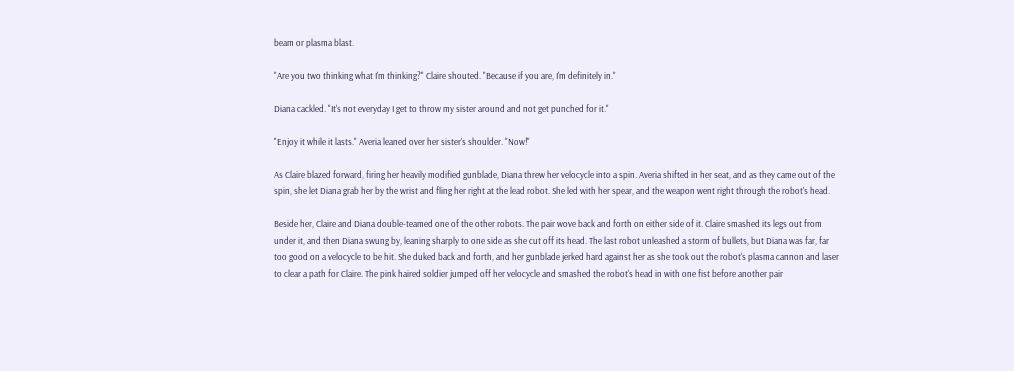beam or plasma blast.

"Are you two thinking what I'm thinking?" Claire shouted. "Because if you are, I'm definitely in."

Diana cackled. "It's not everyday I get to throw my sister around and not get punched for it."

"Enjoy it while it lasts." Averia leaned over her sister's shoulder. "Now!"

As Claire blazed forward, firing her heavily modified gunblade, Diana threw her velocycle into a spin. Averia shifted in her seat, and as they came out of the spin, she let Diana grab her by the wrist and fling her right at the lead robot. She led with her spear, and the weapon went right through the robot's head.

Beside her, Claire and Diana double-teamed one of the other robots. The pair wove back and forth on either side of it. Claire smashed its legs out from under it, and then Diana swung by, leaning sharply to one side as she cut off its head. The last robot unleashed a storm of bullets, but Diana was far, far too good on a velocycle to be hit. She duked back and forth, and her gunblade jerked hard against her as she took out the robot's plasma cannon and laser to clear a path for Claire. The pink haired soldier jumped off her velocycle and smashed the robot's head in with one fist before another pair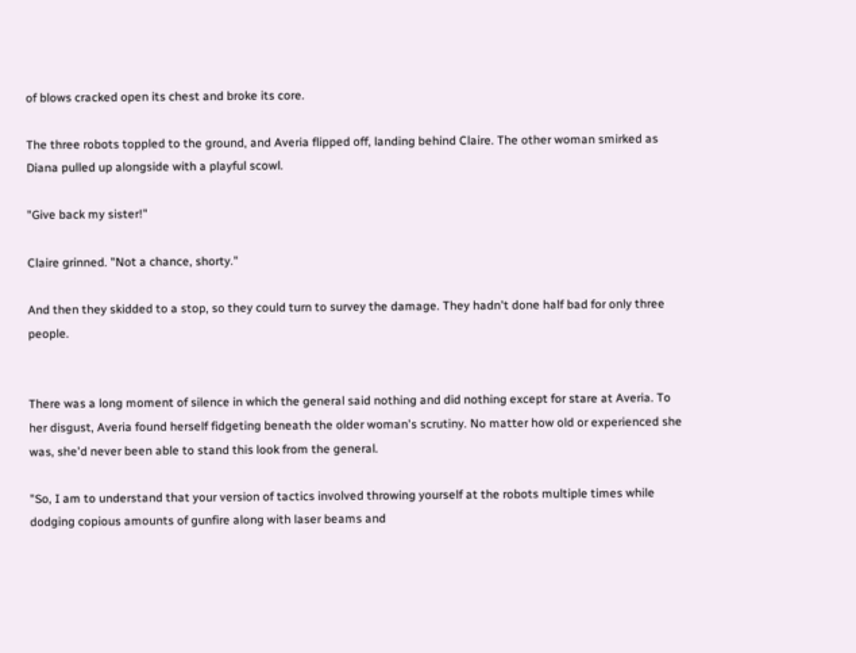of blows cracked open its chest and broke its core.

The three robots toppled to the ground, and Averia flipped off, landing behind Claire. The other woman smirked as Diana pulled up alongside with a playful scowl.

"Give back my sister!"

Claire grinned. "Not a chance, shorty."

And then they skidded to a stop, so they could turn to survey the damage. They hadn't done half bad for only three people.


There was a long moment of silence in which the general said nothing and did nothing except for stare at Averia. To her disgust, Averia found herself fidgeting beneath the older woman's scrutiny. No matter how old or experienced she was, she'd never been able to stand this look from the general.

"So, I am to understand that your version of tactics involved throwing yourself at the robots multiple times while dodging copious amounts of gunfire along with laser beams and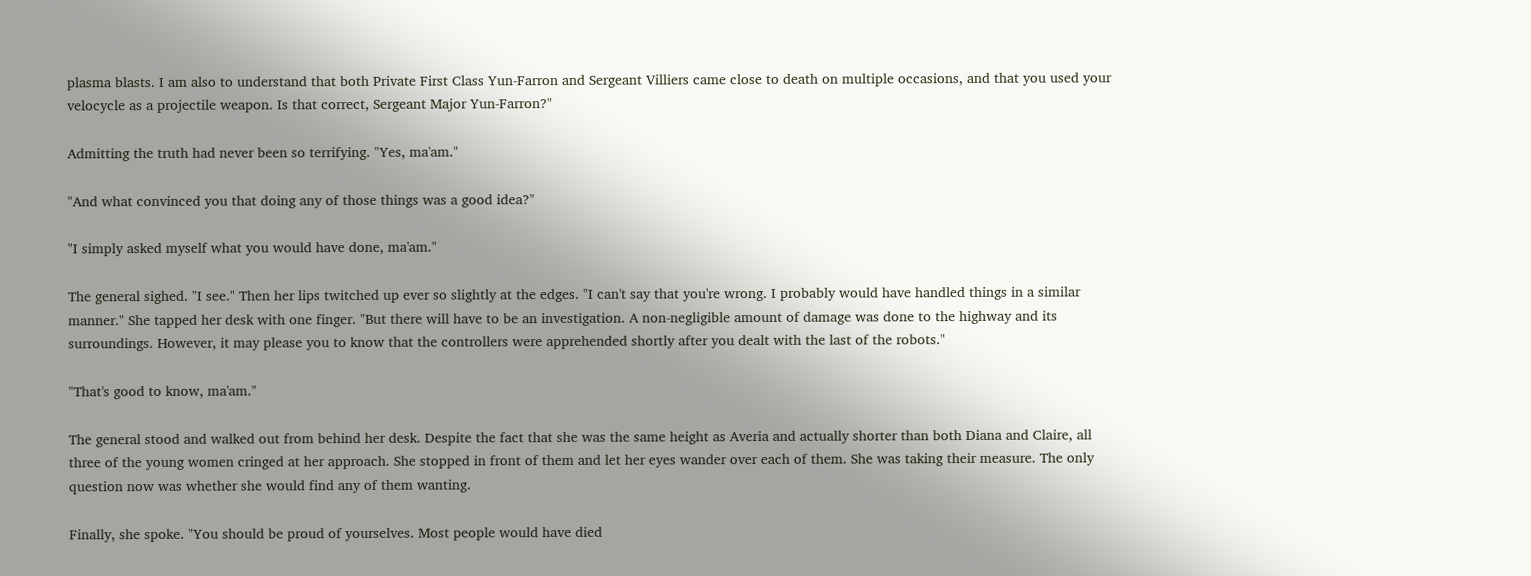plasma blasts. I am also to understand that both Private First Class Yun-Farron and Sergeant Villiers came close to death on multiple occasions, and that you used your velocycle as a projectile weapon. Is that correct, Sergeant Major Yun-Farron?"

Admitting the truth had never been so terrifying. "Yes, ma'am."

"And what convinced you that doing any of those things was a good idea?"

"I simply asked myself what you would have done, ma'am."

The general sighed. "I see." Then her lips twitched up ever so slightly at the edges. "I can't say that you're wrong. I probably would have handled things in a similar manner." She tapped her desk with one finger. "But there will have to be an investigation. A non-negligible amount of damage was done to the highway and its surroundings. However, it may please you to know that the controllers were apprehended shortly after you dealt with the last of the robots."

"That's good to know, ma'am."

The general stood and walked out from behind her desk. Despite the fact that she was the same height as Averia and actually shorter than both Diana and Claire, all three of the young women cringed at her approach. She stopped in front of them and let her eyes wander over each of them. She was taking their measure. The only question now was whether she would find any of them wanting.

Finally, she spoke. "You should be proud of yourselves. Most people would have died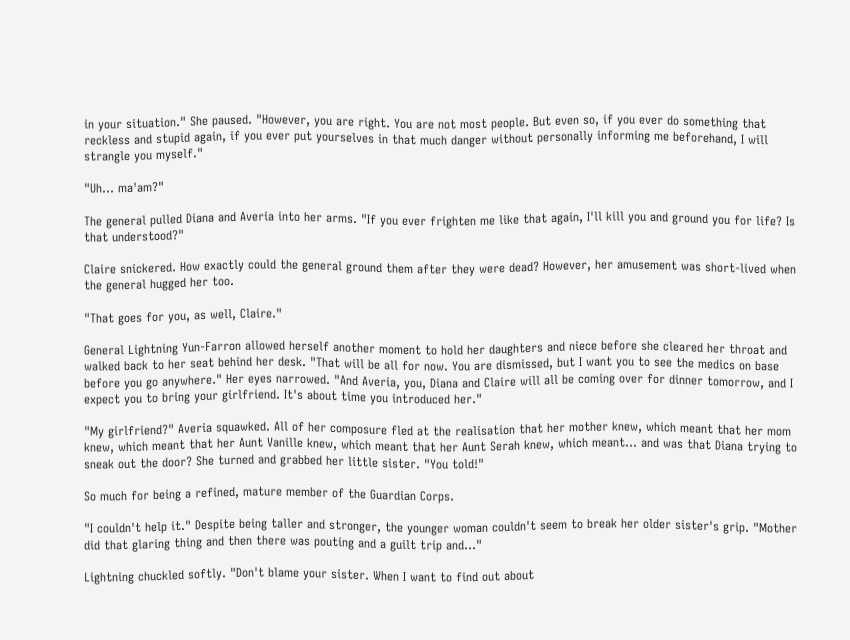in your situation." She paused. "However, you are right. You are not most people. But even so, if you ever do something that reckless and stupid again, if you ever put yourselves in that much danger without personally informing me beforehand, I will strangle you myself."

"Uh… ma'am?"

The general pulled Diana and Averia into her arms. "If you ever frighten me like that again, I'll kill you and ground you for life? Is that understood?"

Claire snickered. How exactly could the general ground them after they were dead? However, her amusement was short-lived when the general hugged her too.

"That goes for you, as well, Claire."

General Lightning Yun-Farron allowed herself another moment to hold her daughters and niece before she cleared her throat and walked back to her seat behind her desk. "That will be all for now. You are dismissed, but I want you to see the medics on base before you go anywhere." Her eyes narrowed. "And Averia, you, Diana and Claire will all be coming over for dinner tomorrow, and I expect you to bring your girlfriend. It's about time you introduced her."

"My girlfriend?" Averia squawked. All of her composure fled at the realisation that her mother knew, which meant that her mom knew, which meant that her Aunt Vanille knew, which meant that her Aunt Serah knew, which meant… and was that Diana trying to sneak out the door? She turned and grabbed her little sister. "You told!"

So much for being a refined, mature member of the Guardian Corps.

"I couldn't help it." Despite being taller and stronger, the younger woman couldn't seem to break her older sister's grip. "Mother did that glaring thing and then there was pouting and a guilt trip and…"

Lightning chuckled softly. "Don't blame your sister. When I want to find out about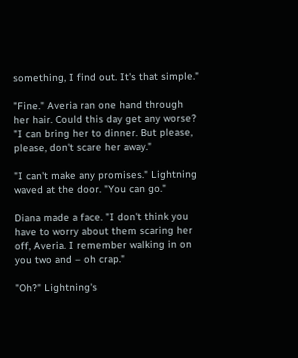something, I find out. It's that simple."

"Fine." Averia ran one hand through her hair. Could this day get any worse? "I can bring her to dinner. But please, please, don't scare her away."

"I can't make any promises." Lightning waved at the door. "You can go."

Diana made a face. "I don't think you have to worry about them scaring her off, Averia. I remember walking in on you two and – oh crap."

"Oh?" Lightning's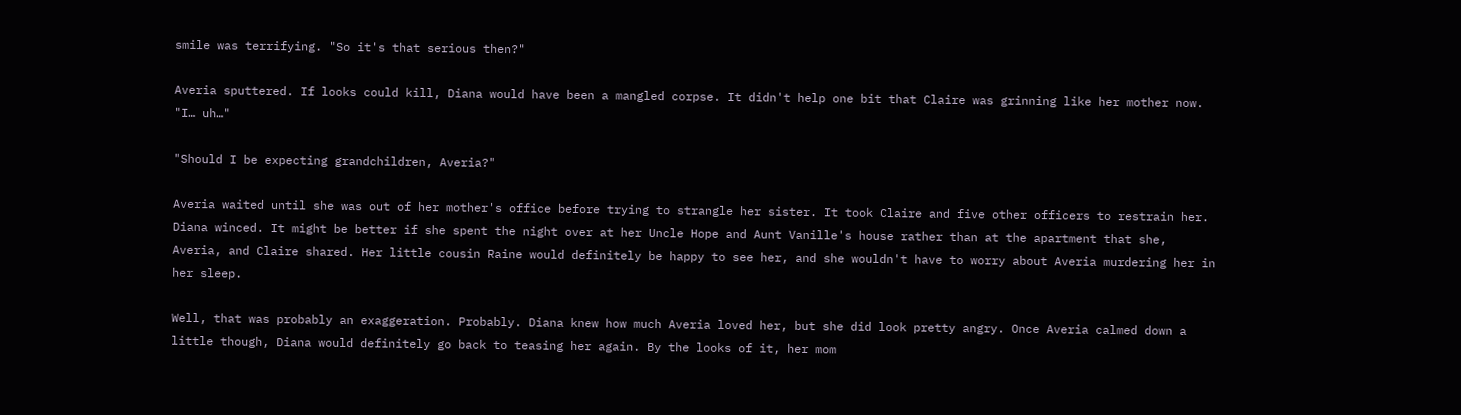smile was terrifying. "So it's that serious then?"

Averia sputtered. If looks could kill, Diana would have been a mangled corpse. It didn't help one bit that Claire was grinning like her mother now. "I… uh…"

"Should I be expecting grandchildren, Averia?"

Averia waited until she was out of her mother's office before trying to strangle her sister. It took Claire and five other officers to restrain her. Diana winced. It might be better if she spent the night over at her Uncle Hope and Aunt Vanille's house rather than at the apartment that she, Averia, and Claire shared. Her little cousin Raine would definitely be happy to see her, and she wouldn't have to worry about Averia murdering her in her sleep.

Well, that was probably an exaggeration. Probably. Diana knew how much Averia loved her, but she did look pretty angry. Once Averia calmed down a little though, Diana would definitely go back to teasing her again. By the looks of it, her mom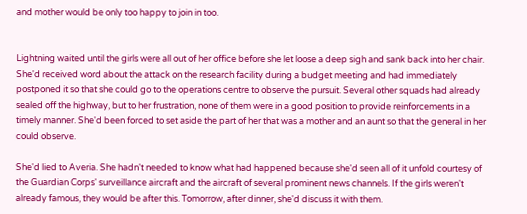and mother would be only too happy to join in too.


Lightning waited until the girls were all out of her office before she let loose a deep sigh and sank back into her chair. She'd received word about the attack on the research facility during a budget meeting and had immediately postponed it so that she could go to the operations centre to observe the pursuit. Several other squads had already sealed off the highway, but to her frustration, none of them were in a good position to provide reinforcements in a timely manner. She'd been forced to set aside the part of her that was a mother and an aunt so that the general in her could observe.

She'd lied to Averia. She hadn't needed to know what had happened because she'd seen all of it unfold courtesy of the Guardian Corps' surveillance aircraft and the aircraft of several prominent news channels. If the girls weren't already famous, they would be after this. Tomorrow, after dinner, she'd discuss it with them.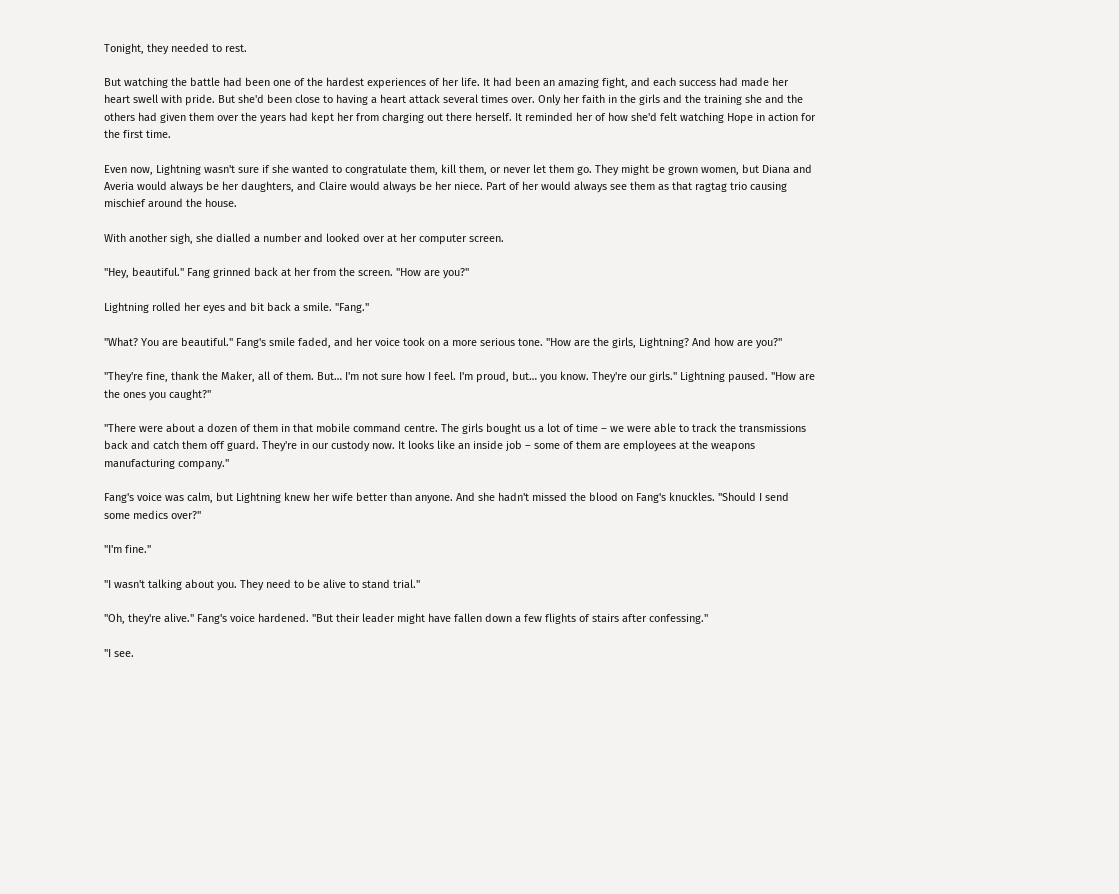Tonight, they needed to rest.

But watching the battle had been one of the hardest experiences of her life. It had been an amazing fight, and each success had made her heart swell with pride. But she'd been close to having a heart attack several times over. Only her faith in the girls and the training she and the others had given them over the years had kept her from charging out there herself. It reminded her of how she'd felt watching Hope in action for the first time.

Even now, Lightning wasn't sure if she wanted to congratulate them, kill them, or never let them go. They might be grown women, but Diana and Averia would always be her daughters, and Claire would always be her niece. Part of her would always see them as that ragtag trio causing mischief around the house.

With another sigh, she dialled a number and looked over at her computer screen.

"Hey, beautiful." Fang grinned back at her from the screen. "How are you?"

Lightning rolled her eyes and bit back a smile. "Fang."

"What? You are beautiful." Fang's smile faded, and her voice took on a more serious tone. "How are the girls, Lightning? And how are you?"

"They're fine, thank the Maker, all of them. But… I'm not sure how I feel. I'm proud, but… you know. They're our girls." Lightning paused. "How are the ones you caught?"

"There were about a dozen of them in that mobile command centre. The girls bought us a lot of time – we were able to track the transmissions back and catch them off guard. They're in our custody now. It looks like an inside job – some of them are employees at the weapons manufacturing company."

Fang's voice was calm, but Lightning knew her wife better than anyone. And she hadn't missed the blood on Fang's knuckles. "Should I send some medics over?"

"I'm fine."

"I wasn't talking about you. They need to be alive to stand trial."

"Oh, they're alive." Fang's voice hardened. "But their leader might have fallen down a few flights of stairs after confessing."

"I see.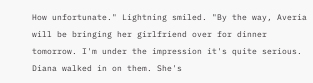How unfortunate." Lightning smiled. "By the way, Averia will be bringing her girlfriend over for dinner tomorrow. I'm under the impression it's quite serious. Diana walked in on them. She's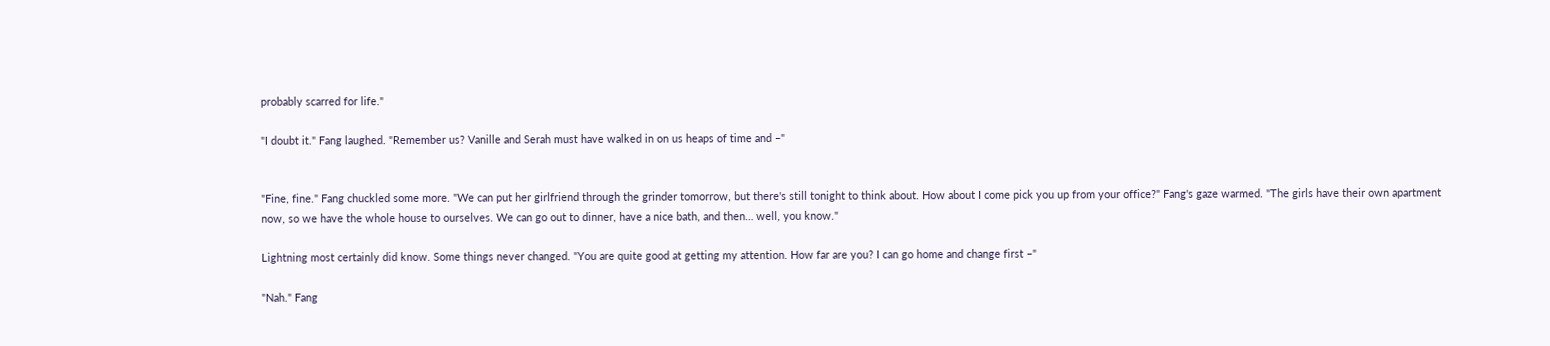probably scarred for life."

"I doubt it." Fang laughed. "Remember us? Vanille and Serah must have walked in on us heaps of time and –"


"Fine, fine." Fang chuckled some more. "We can put her girlfriend through the grinder tomorrow, but there's still tonight to think about. How about I come pick you up from your office?" Fang's gaze warmed. "The girls have their own apartment now, so we have the whole house to ourselves. We can go out to dinner, have a nice bath, and then… well, you know."

Lightning most certainly did know. Some things never changed. "You are quite good at getting my attention. How far are you? I can go home and change first –"

"Nah." Fang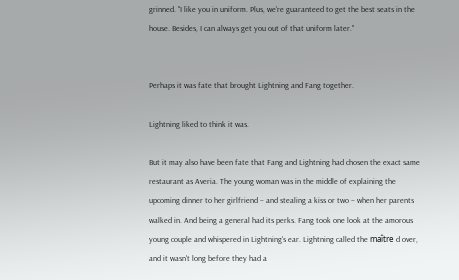grinned. "I like you in uniform. Plus, we're guaranteed to get the best seats in the house. Besides, I can always get you out of that uniform later."


Perhaps it was fate that brought Lightning and Fang together.

Lightning liked to think it was.

But it may also have been fate that Fang and Lightning had chosen the exact same restaurant as Averia. The young woman was in the middle of explaining the upcoming dinner to her girlfriend – and stealing a kiss or two – when her parents walked in. And being a general had its perks. Fang took one look at the amorous young couple and whispered in Lightning's ear. Lightning called the maître d over, and it wasn't long before they had a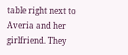table right next to Averia and her girlfriend. They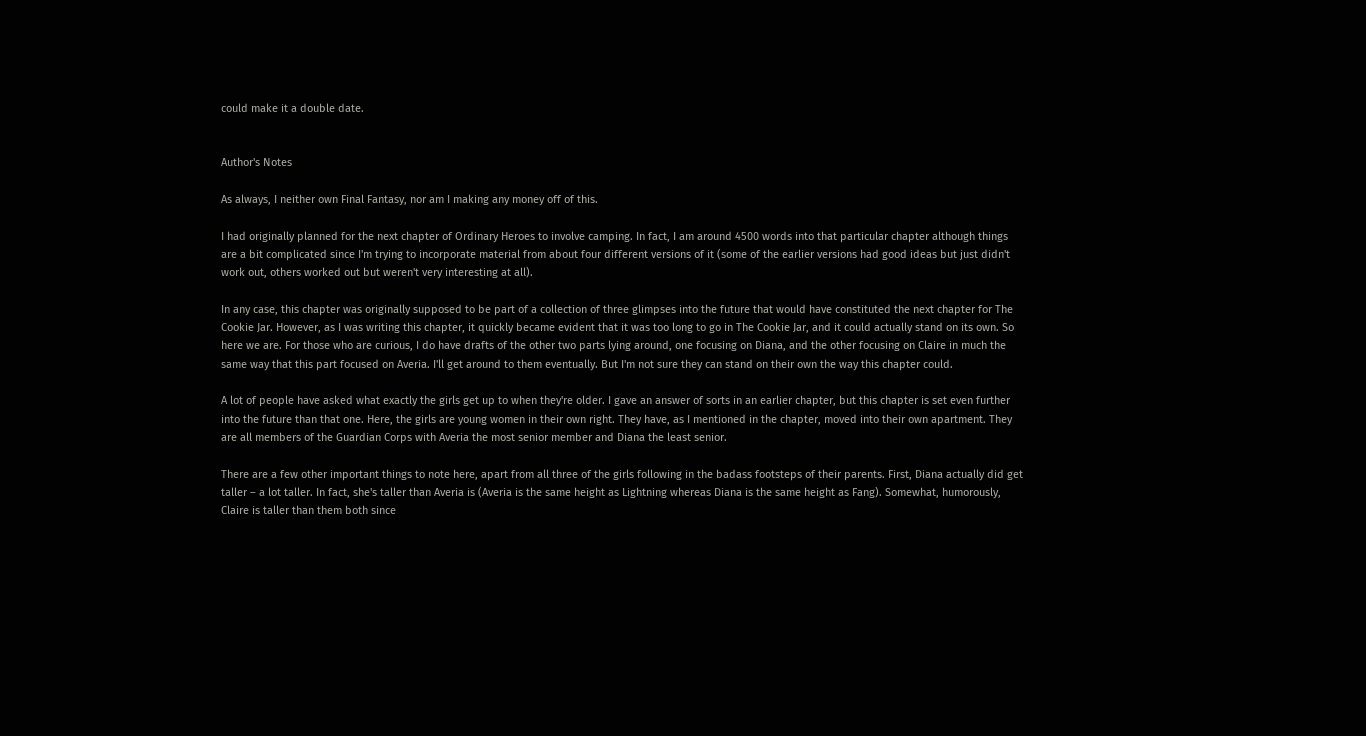could make it a double date.


Author's Notes

As always, I neither own Final Fantasy, nor am I making any money off of this.

I had originally planned for the next chapter of Ordinary Heroes to involve camping. In fact, I am around 4500 words into that particular chapter although things are a bit complicated since I'm trying to incorporate material from about four different versions of it (some of the earlier versions had good ideas but just didn't work out, others worked out but weren't very interesting at all).

In any case, this chapter was originally supposed to be part of a collection of three glimpses into the future that would have constituted the next chapter for The Cookie Jar. However, as I was writing this chapter, it quickly became evident that it was too long to go in The Cookie Jar, and it could actually stand on its own. So here we are. For those who are curious, I do have drafts of the other two parts lying around, one focusing on Diana, and the other focusing on Claire in much the same way that this part focused on Averia. I'll get around to them eventually. But I'm not sure they can stand on their own the way this chapter could.

A lot of people have asked what exactly the girls get up to when they're older. I gave an answer of sorts in an earlier chapter, but this chapter is set even further into the future than that one. Here, the girls are young women in their own right. They have, as I mentioned in the chapter, moved into their own apartment. They are all members of the Guardian Corps with Averia the most senior member and Diana the least senior.

There are a few other important things to note here, apart from all three of the girls following in the badass footsteps of their parents. First, Diana actually did get taller – a lot taller. In fact, she's taller than Averia is (Averia is the same height as Lightning whereas Diana is the same height as Fang). Somewhat, humorously, Claire is taller than them both since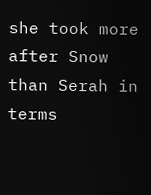she took more after Snow than Serah in terms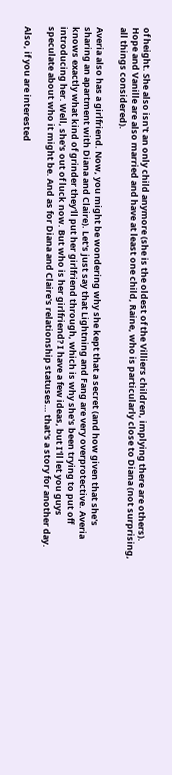of height. She also isn't an only child anymore (she is the oldest of the Villiers children, implying there are others). Hope and Vanille are also married and have at least one child, Raine, who is particularly close to Diana (not surprising, all things considered).

Averia also has a girlfriend. Now, you might be wondering why she kept that a secret (and how given that she's sharing an apartment with Diana and Claire). Let's just say that Lightning and Fang are very overprotective. Averia knows exactly what kind of grinder they'll put her girlfriend through, which is why she's been trying to put off introducing her. Well, she's out of luck now. But who is her girlfriend? I have a few ideas, but I'll let you guys speculate about who it might be. And as for Diana and Claire's relationship statuses… that's a story for another day.

Also, if you are interested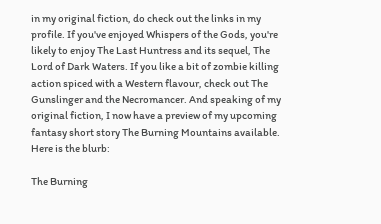in my original fiction, do check out the links in my profile. If you've enjoyed Whispers of the Gods, you're likely to enjoy The Last Huntress and its sequel, The Lord of Dark Waters. If you like a bit of zombie killing action spiced with a Western flavour, check out The Gunslinger and the Necromancer. And speaking of my original fiction, I now have a preview of my upcoming fantasy short story The Burning Mountains available. Here is the blurb:

The Burning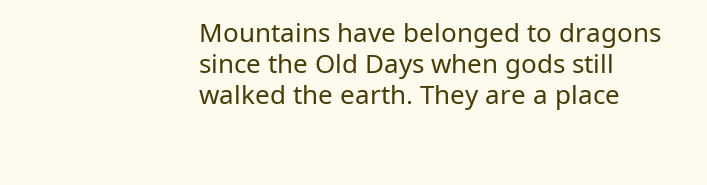Mountains have belonged to dragons since the Old Days when gods still walked the earth. They are a place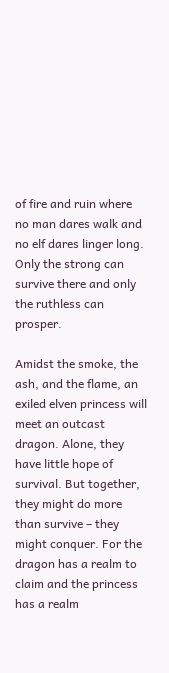of fire and ruin where no man dares walk and no elf dares linger long. Only the strong can survive there and only the ruthless can prosper.

Amidst the smoke, the ash, and the flame, an exiled elven princess will meet an outcast dragon. Alone, they have little hope of survival. But together, they might do more than survive – they might conquer. For the dragon has a realm to claim and the princess has a realm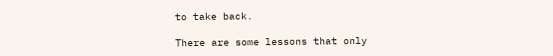to take back.

There are some lessons that only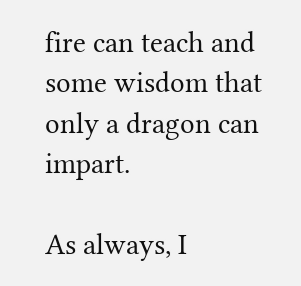fire can teach and some wisdom that only a dragon can impart.

As always, I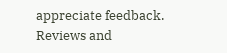appreciate feedback. Reviews and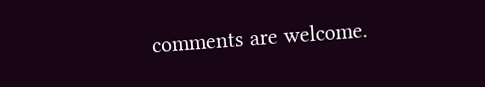comments are welcome.